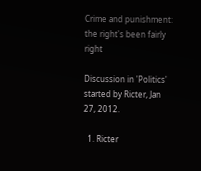Crime and punishment: the right's been fairly right

Discussion in 'Politics' started by Ricter, Jan 27, 2012.

  1. Ricter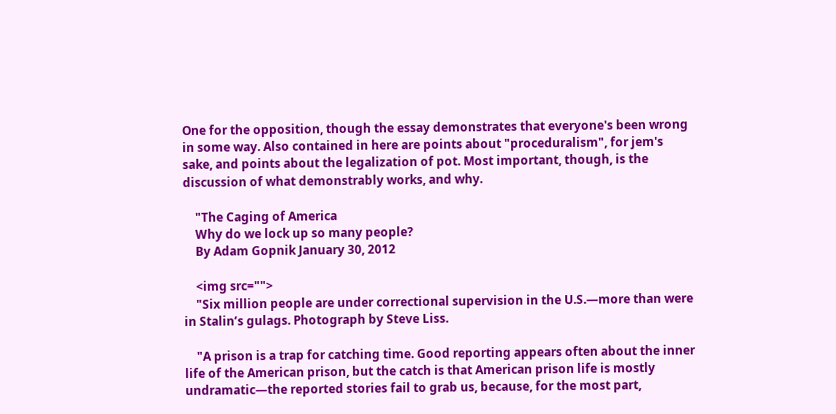One for the opposition, though the essay demonstrates that everyone's been wrong in some way. Also contained in here are points about "proceduralism", for jem's sake, and points about the legalization of pot. Most important, though, is the discussion of what demonstrably works, and why.

    "The Caging of America
    Why do we lock up so many people?
    By Adam Gopnik January 30, 2012

    <img src="">
    "Six million people are under correctional supervision in the U.S.—more than were in Stalin’s gulags. Photograph by Steve Liss.

    "A prison is a trap for catching time. Good reporting appears often about the inner life of the American prison, but the catch is that American prison life is mostly undramatic—the reported stories fail to grab us, because, for the most part,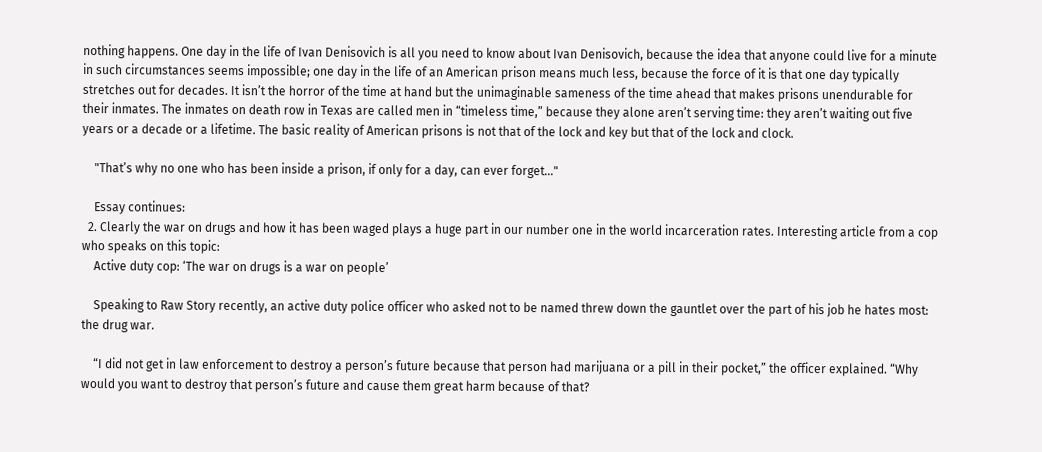nothing happens. One day in the life of Ivan Denisovich is all you need to know about Ivan Denisovich, because the idea that anyone could live for a minute in such circumstances seems impossible; one day in the life of an American prison means much less, because the force of it is that one day typically stretches out for decades. It isn’t the horror of the time at hand but the unimaginable sameness of the time ahead that makes prisons unendurable for their inmates. The inmates on death row in Texas are called men in “timeless time,” because they alone aren’t serving time: they aren’t waiting out five years or a decade or a lifetime. The basic reality of American prisons is not that of the lock and key but that of the lock and clock.

    "That’s why no one who has been inside a prison, if only for a day, can ever forget..."

    Essay continues:
  2. Clearly the war on drugs and how it has been waged plays a huge part in our number one in the world incarceration rates. Interesting article from a cop who speaks on this topic:
    Active duty cop: ‘The war on drugs is a war on people’

    Speaking to Raw Story recently, an active duty police officer who asked not to be named threw down the gauntlet over the part of his job he hates most: the drug war.

    “I did not get in law enforcement to destroy a person’s future because that person had marijuana or a pill in their pocket,” the officer explained. “Why would you want to destroy that person’s future and cause them great harm because of that?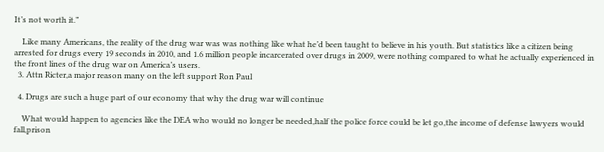It’s not worth it.”

    Like many Americans, the reality of the drug war was was nothing like what he’d been taught to believe in his youth. But statistics like a citizen being arrested for drugs every 19 seconds in 2010, and 1.6 million people incarcerated over drugs in 2009, were nothing compared to what he actually experienced in the front lines of the drug war on America’s users.
  3. Attn Ricter,a major reason many on the left support Ron Paul

  4. Drugs are such a huge part of our economy that why the drug war will continue

    What would happen to agencies like the DEA who would no longer be needed,half the police force could be let go,the income of defense lawyers would fall,prison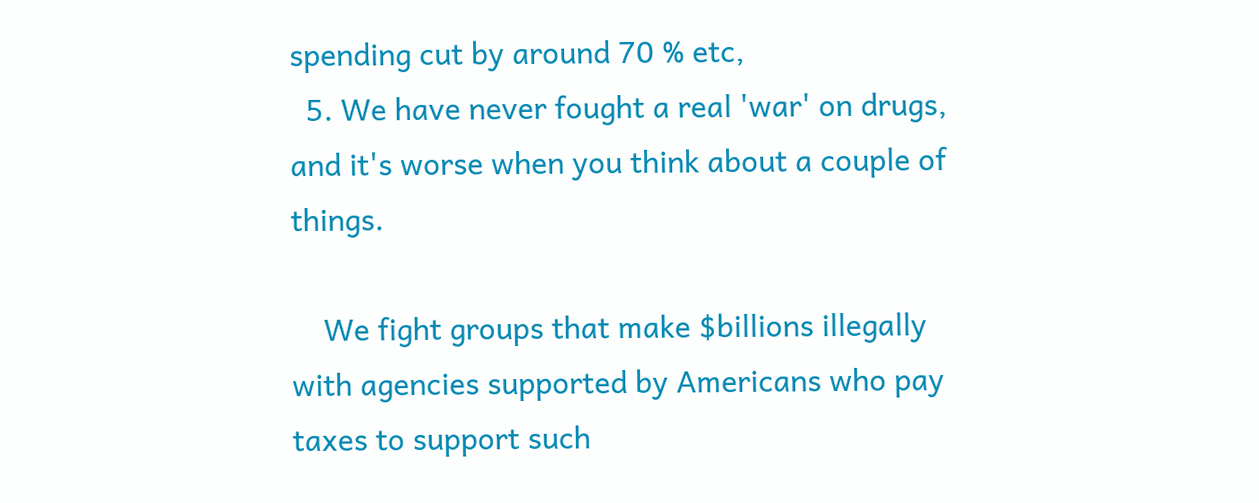spending cut by around 70 % etc,
  5. We have never fought a real 'war' on drugs, and it's worse when you think about a couple of things.

    We fight groups that make $billions illegally with agencies supported by Americans who pay taxes to support such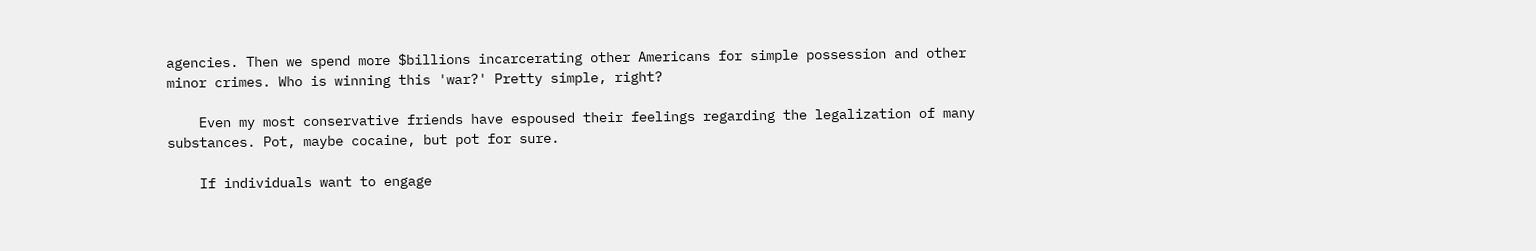agencies. Then we spend more $billions incarcerating other Americans for simple possession and other minor crimes. Who is winning this 'war?' Pretty simple, right?

    Even my most conservative friends have espoused their feelings regarding the legalization of many substances. Pot, maybe cocaine, but pot for sure.

    If individuals want to engage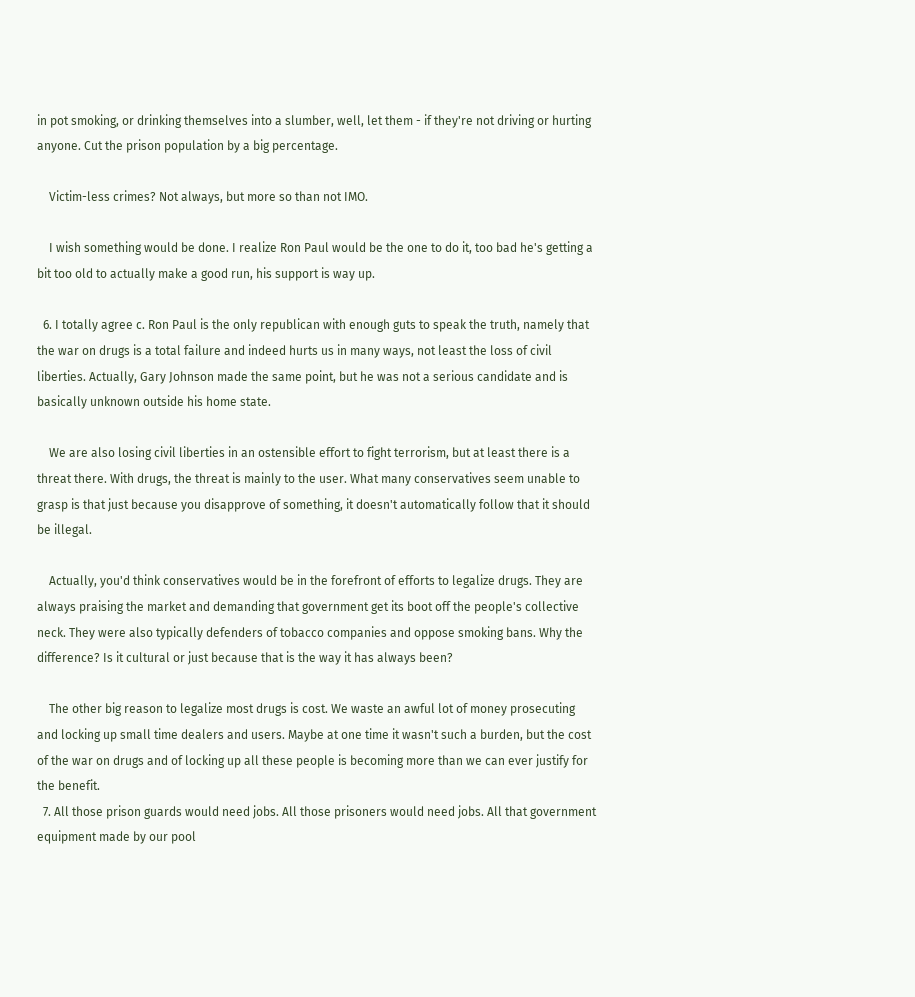in pot smoking, or drinking themselves into a slumber, well, let them - if they're not driving or hurting anyone. Cut the prison population by a big percentage.

    Victim-less crimes? Not always, but more so than not IMO.

    I wish something would be done. I realize Ron Paul would be the one to do it, too bad he's getting a bit too old to actually make a good run, his support is way up.

  6. I totally agree c. Ron Paul is the only republican with enough guts to speak the truth, namely that the war on drugs is a total failure and indeed hurts us in many ways, not least the loss of civil liberties. Actually, Gary Johnson made the same point, but he was not a serious candidate and is basically unknown outside his home state.

    We are also losing civil liberties in an ostensible effort to fight terrorism, but at least there is a threat there. With drugs, the threat is mainly to the user. What many conservatives seem unable to grasp is that just because you disapprove of something, it doesn't automatically follow that it should be illegal.

    Actually, you'd think conservatives would be in the forefront of efforts to legalize drugs. They are always praising the market and demanding that government get its boot off the people's collective neck. They were also typically defenders of tobacco companies and oppose smoking bans. Why the difference? Is it cultural or just because that is the way it has always been?

    The other big reason to legalize most drugs is cost. We waste an awful lot of money prosecuting and locking up small time dealers and users. Maybe at one time it wasn't such a burden, but the cost of the war on drugs and of locking up all these people is becoming more than we can ever justify for the benefit.
  7. All those prison guards would need jobs. All those prisoners would need jobs. All that government equipment made by our pool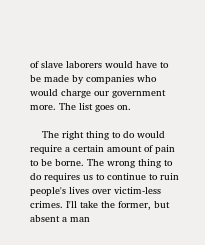of slave laborers would have to be made by companies who would charge our government more. The list goes on.

    The right thing to do would require a certain amount of pain to be borne. The wrong thing to do requires us to continue to ruin people's lives over victim-less crimes. I'll take the former, but absent a man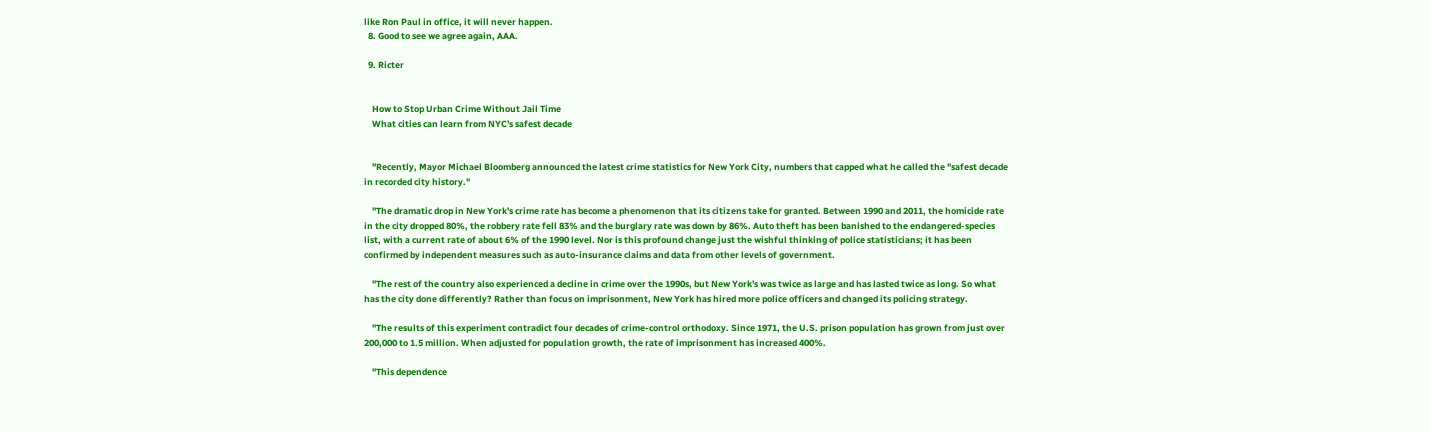like Ron Paul in office, it will never happen.
  8. Good to see we agree again, AAA.

  9. Ricter


    How to Stop Urban Crime Without Jail Time
    What cities can learn from NYC's safest decade


    "Recently, Mayor Michael Bloomberg announced the latest crime statistics for New York City, numbers that capped what he called the "safest decade in recorded city history."

    "The dramatic drop in New York's crime rate has become a phenomenon that its citizens take for granted. Between 1990 and 2011, the homicide rate in the city dropped 80%, the robbery rate fell 83% and the burglary rate was down by 86%. Auto theft has been banished to the endangered-species list, with a current rate of about 6% of the 1990 level. Nor is this profound change just the wishful thinking of police statisticians; it has been confirmed by independent measures such as auto-insurance claims and data from other levels of government.

    "The rest of the country also experienced a decline in crime over the 1990s, but New York's was twice as large and has lasted twice as long. So what has the city done differently? Rather than focus on imprisonment, New York has hired more police officers and changed its policing strategy.

    "The results of this experiment contradict four decades of crime-control orthodoxy. Since 1971, the U.S. prison population has grown from just over 200,000 to 1.5 million. When adjusted for population growth, the rate of imprisonment has increased 400%.

    "This dependence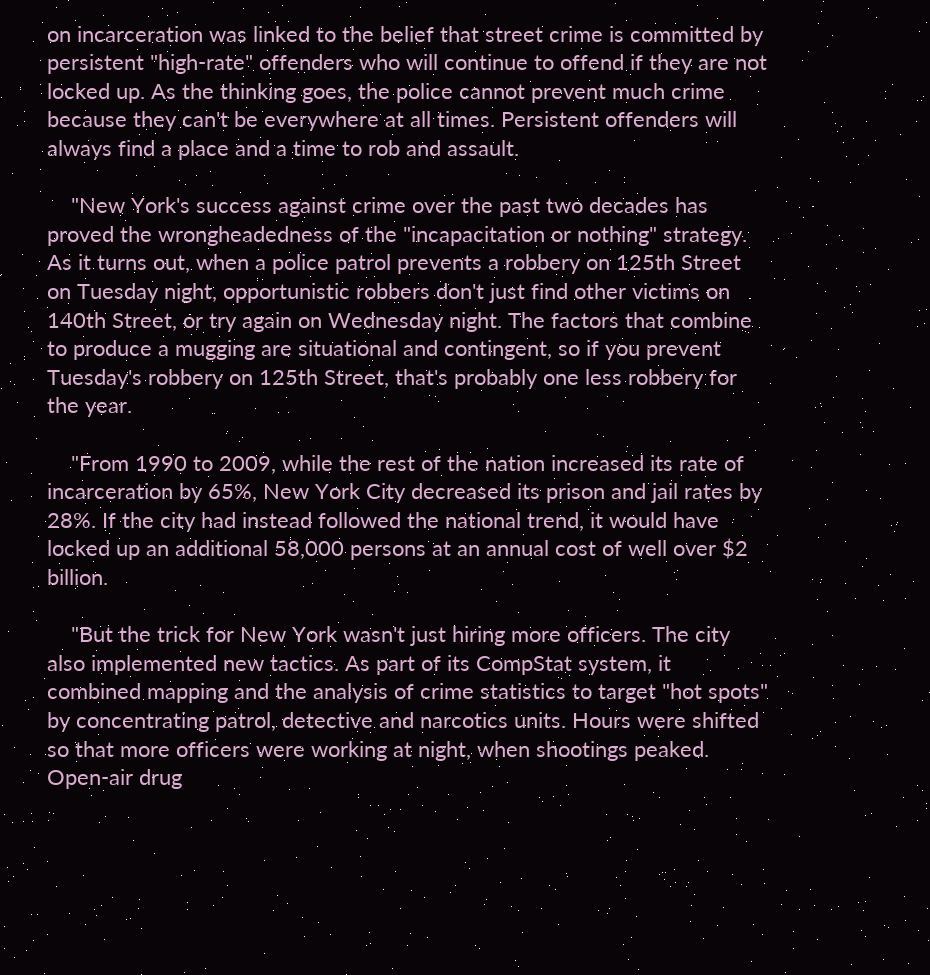on incarceration was linked to the belief that street crime is committed by persistent "high-rate" offenders who will continue to offend if they are not locked up. As the thinking goes, the police cannot prevent much crime because they can't be everywhere at all times. Persistent offenders will always find a place and a time to rob and assault.

    "New York's success against crime over the past two decades has proved the wrongheadedness of the "incapacitation or nothing" strategy. As it turns out, when a police patrol prevents a robbery on 125th Street on Tuesday night, opportunistic robbers don't just find other victims on 140th Street, or try again on Wednesday night. The factors that combine to produce a mugging are situational and contingent, so if you prevent Tuesday's robbery on 125th Street, that's probably one less robbery for the year.

    "From 1990 to 2009, while the rest of the nation increased its rate of incarceration by 65%, New York City decreased its prison and jail rates by 28%. If the city had instead followed the national trend, it would have locked up an additional 58,000 persons at an annual cost of well over $2 billion.

    "But the trick for New York wasn't just hiring more officers. The city also implemented new tactics. As part of its CompStat system, it combined mapping and the analysis of crime statistics to target "hot spots" by concentrating patrol, detective and narcotics units. Hours were shifted so that more officers were working at night, when shootings peaked. Open-air drug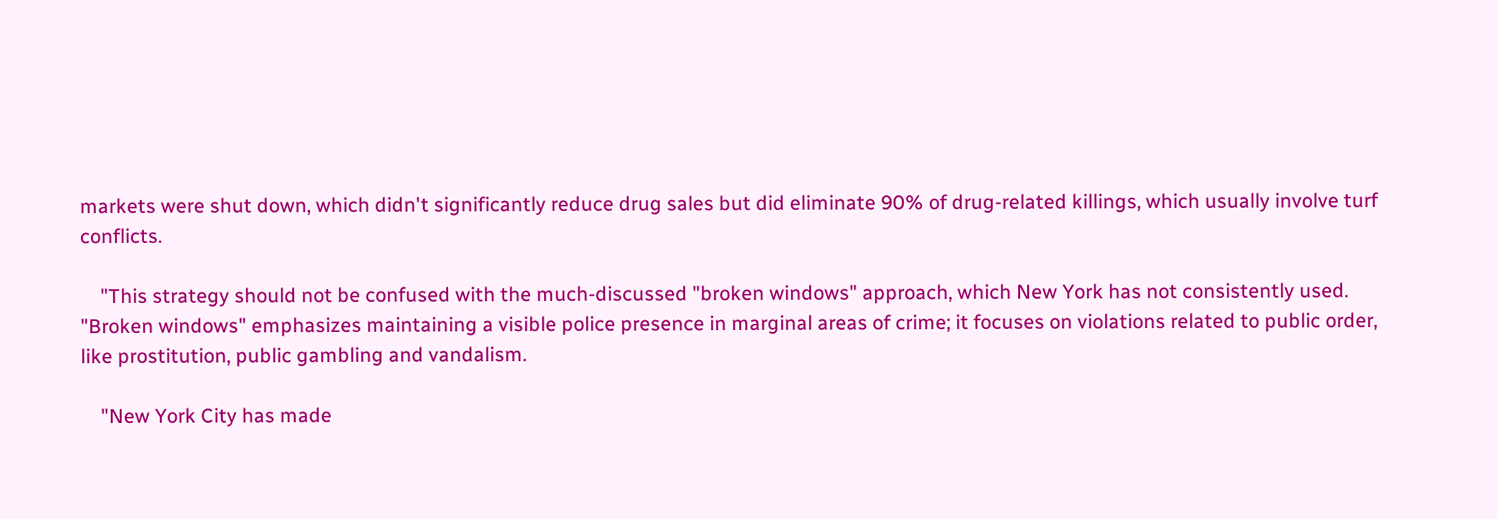markets were shut down, which didn't significantly reduce drug sales but did eliminate 90% of drug-related killings, which usually involve turf conflicts.

    "This strategy should not be confused with the much-discussed "broken windows" approach, which New York has not consistently used. "Broken windows" emphasizes maintaining a visible police presence in marginal areas of crime; it focuses on violations related to public order, like prostitution, public gambling and vandalism.

    "New York City has made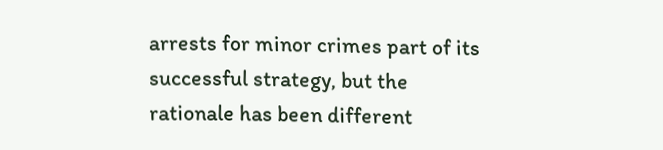arrests for minor crimes part of its successful strategy, but the rationale has been different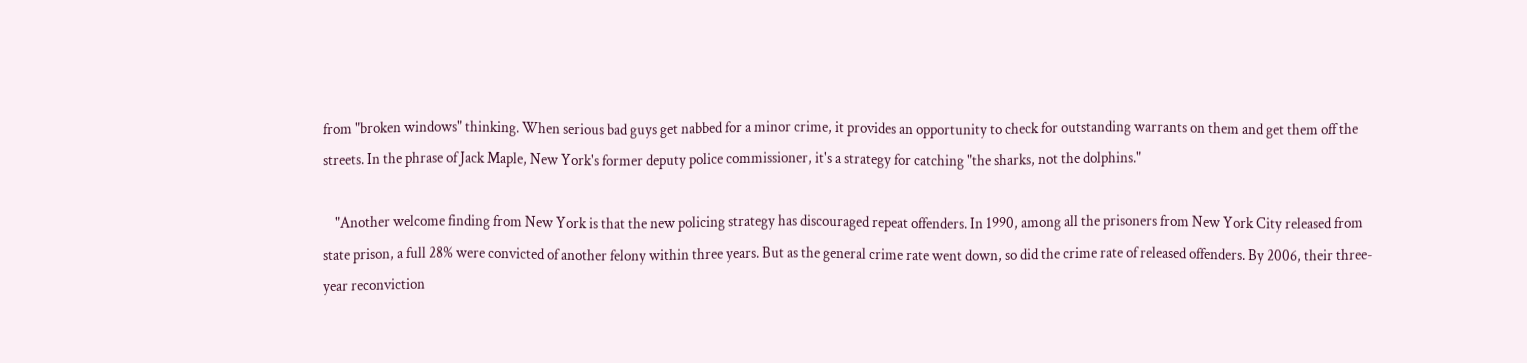from "broken windows" thinking. When serious bad guys get nabbed for a minor crime, it provides an opportunity to check for outstanding warrants on them and get them off the streets. In the phrase of Jack Maple, New York's former deputy police commissioner, it's a strategy for catching "the sharks, not the dolphins."

    "Another welcome finding from New York is that the new policing strategy has discouraged repeat offenders. In 1990, among all the prisoners from New York City released from state prison, a full 28% were convicted of another felony within three years. But as the general crime rate went down, so did the crime rate of released offenders. By 2006, their three-year reconviction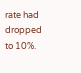rate had dropped to 10%.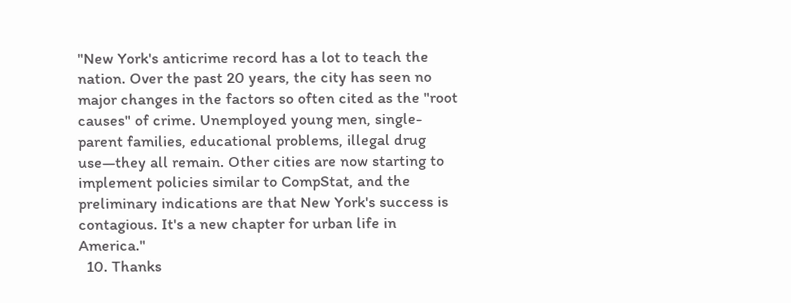"New York's anticrime record has a lot to teach the nation. Over the past 20 years, the city has seen no major changes in the factors so often cited as the "root causes" of crime. Unemployed young men, single-parent families, educational problems, illegal drug use—they all remain. Other cities are now starting to implement policies similar to CompStat, and the preliminary indications are that New York's success is contagious. It's a new chapter for urban life in America."
  10. Thanks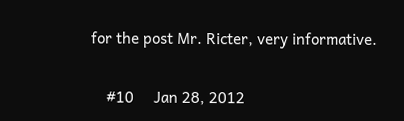for the post Mr. Ricter, very informative.

    #10     Jan 28, 2012